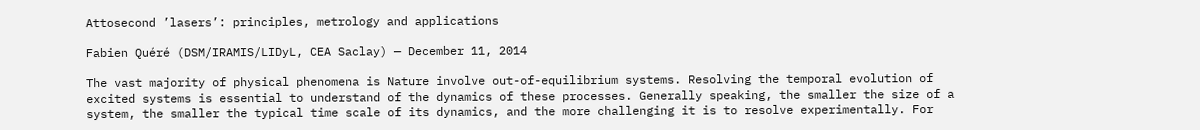Attosecond ’lasers’: principles, metrology and applications

Fabien Quéré (DSM/IRAMIS/LIDyL, CEA Saclay) — December 11, 2014

The vast majority of physical phenomena is Nature involve out-of-equilibrium systems. Resolving the temporal evolution of excited systems is essential to understand of the dynamics of these processes. Generally speaking, the smaller the size of a system, the smaller the typical time scale of its dynamics, and the more challenging it is to resolve experimentally. For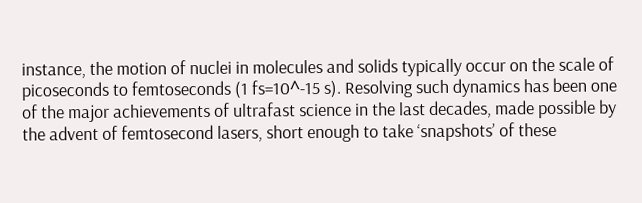instance, the motion of nuclei in molecules and solids typically occur on the scale of picoseconds to femtoseconds (1 fs=10^-15 s). Resolving such dynamics has been one of the major achievements of ultrafast science in the last decades, made possible by the advent of femtosecond lasers, short enough to take ‘snapshots’ of these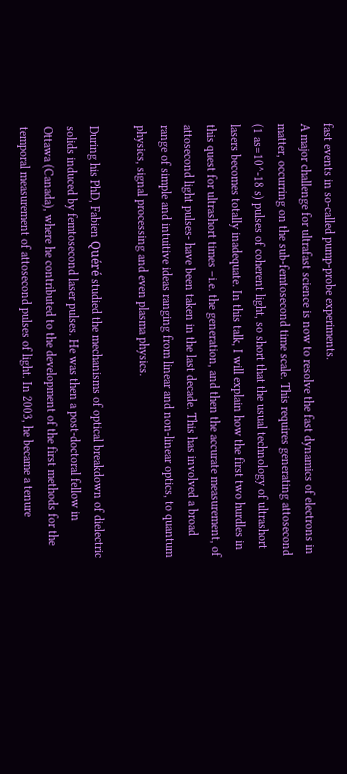fast events in so-called pump-probe experiments.
A major challenge for ultrafast science is now to resolve the fast dynamics of electrons in matter, occurring on the sub-femtosecond time scale. This requires generating attosecond (1 as=10^-18 s) pulses of coherent light, so short that the usual technology of ultrashort lasers becomes totally inadequate. In this talk, I will explain how the first two hurdles in this quest for ultrashort times –i.e. the generation, and then the accurate measurement, of attosecond light pulses- have been taken in the last decade. This has involved a broad range of simple and intuitive ideas ranging from linear and non-linear optics, to quantum physics, signal processing and even plasma physics.

During his PhD, Fabien Quéré studied the mechanisms of optical breakdown of dielectric solids induced by femtosecond laser pulses. He was then a post-doctoral fellow in Ottawa (Canada), where he contributed to the development of the first methods for the temporal measurement of attosecond pulses of light. In 2003, he became a tenure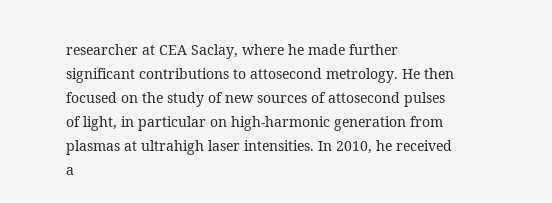researcher at CEA Saclay, where he made further significant contributions to attosecond metrology. He then focused on the study of new sources of attosecond pulses of light, in particular on high-harmonic generation from plasmas at ultrahigh laser intensities. In 2010, he received a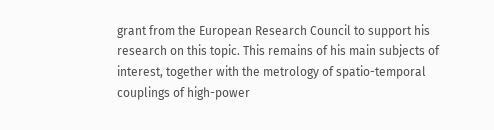grant from the European Research Council to support his research on this topic. This remains of his main subjects of interest, together with the metrology of spatio-temporal couplings of high-power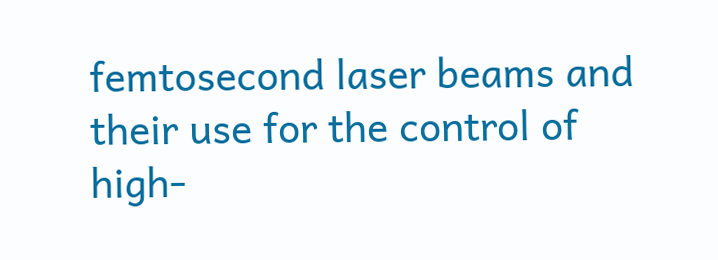femtosecond laser beams and their use for the control of high-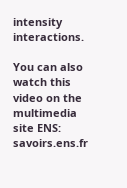intensity interactions.

You can also watch this video on the multimedia site ENS: savoirs.ens.fr